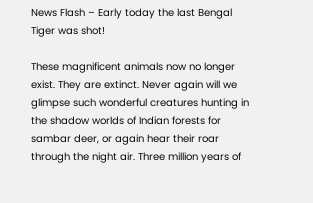News Flash – Early today the last Bengal Tiger was shot!

These magnificent animals now no longer exist. They are extinct. Never again will we glimpse such wonderful creatures hunting in the shadow worlds of Indian forests for sambar deer, or again hear their roar through the night air. Three million years of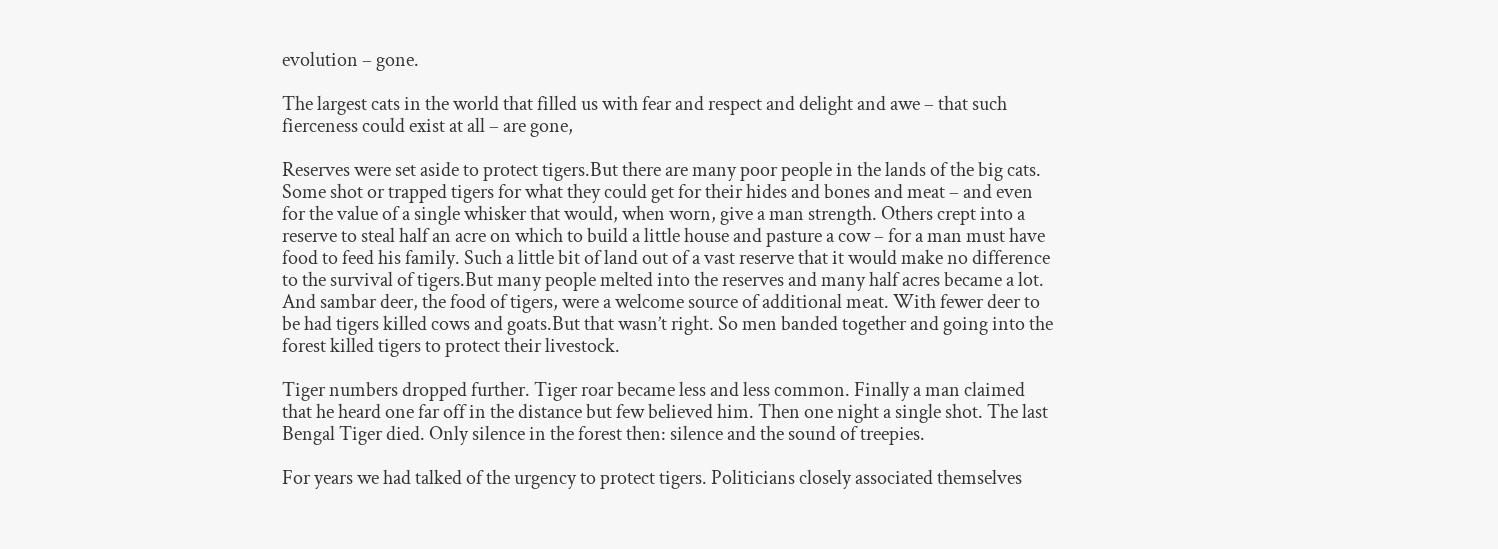evolution – gone.

The largest cats in the world that filled us with fear and respect and delight and awe – that such fierceness could exist at all – are gone,

Reserves were set aside to protect tigers.But there are many poor people in the lands of the big cats. Some shot or trapped tigers for what they could get for their hides and bones and meat – and even for the value of a single whisker that would, when worn, give a man strength. Others crept into a reserve to steal half an acre on which to build a little house and pasture a cow – for a man must have food to feed his family. Such a little bit of land out of a vast reserve that it would make no difference to the survival of tigers.But many people melted into the reserves and many half acres became a lot. And sambar deer, the food of tigers, were a welcome source of additional meat. With fewer deer to be had tigers killed cows and goats.But that wasn’t right. So men banded together and going into the forest killed tigers to protect their livestock.

Tiger numbers dropped further. Tiger roar became less and less common. Finally a man claimed that he heard one far off in the distance but few believed him. Then one night a single shot. The last Bengal Tiger died. Only silence in the forest then: silence and the sound of treepies.

For years we had talked of the urgency to protect tigers. Politicians closely associated themselves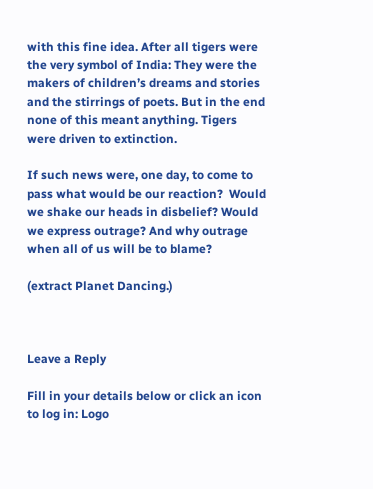with this fine idea. After all tigers were the very symbol of India: They were the makers of children’s dreams and stories and the stirrings of poets. But in the end none of this meant anything. Tigers were driven to extinction.

If such news were, one day, to come to pass what would be our reaction?  Would we shake our heads in disbelief? Would we express outrage? And why outrage when all of us will be to blame?

(extract Planet Dancing.)



Leave a Reply

Fill in your details below or click an icon to log in: Logo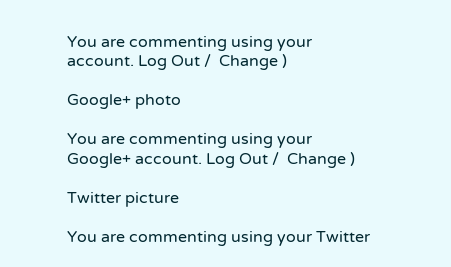You are commenting using your account. Log Out /  Change )

Google+ photo

You are commenting using your Google+ account. Log Out /  Change )

Twitter picture

You are commenting using your Twitter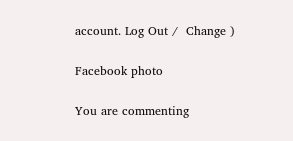account. Log Out /  Change )

Facebook photo

You are commenting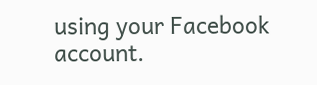using your Facebook account.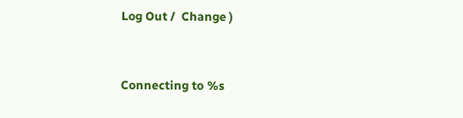Log Out /  Change )


Connecting to %s